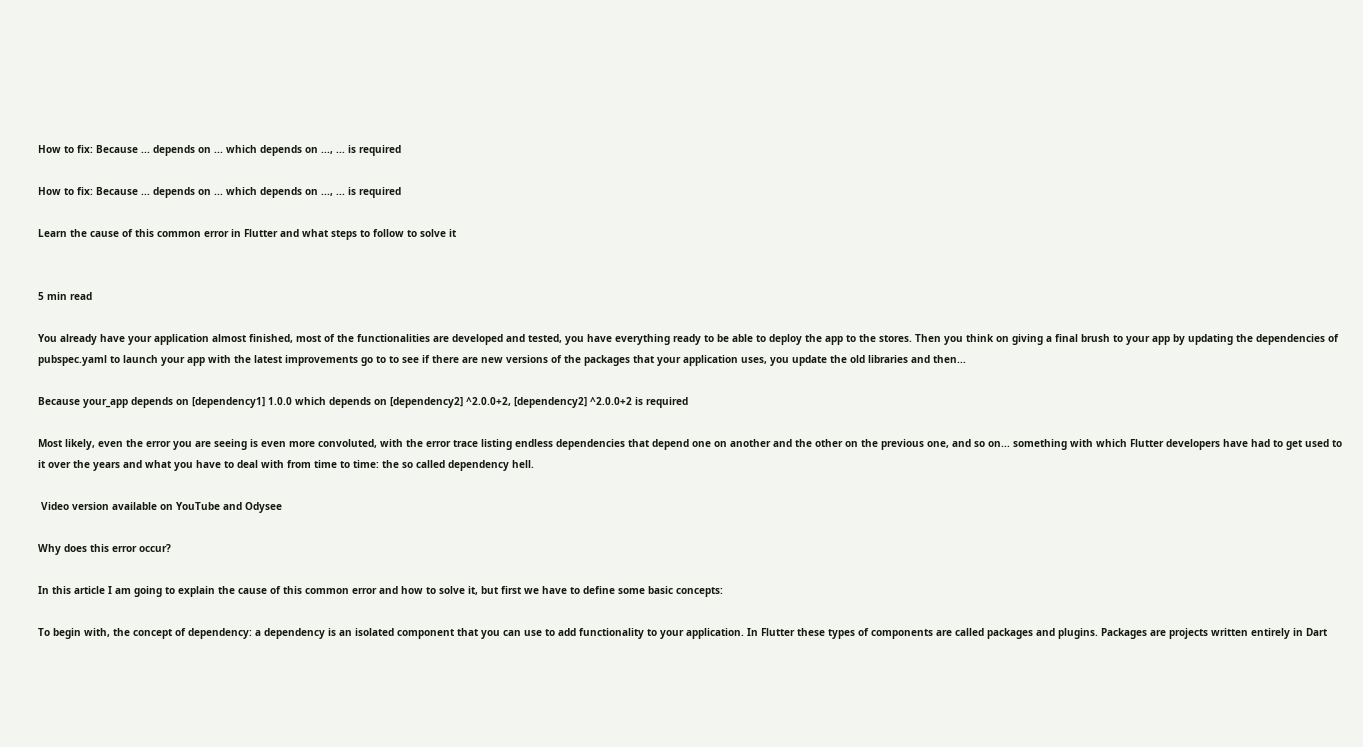How to fix: Because ... depends on ... which depends on ..., ... is required

How to fix: Because ... depends on ... which depends on ..., ... is required

Learn the cause of this common error in Flutter and what steps to follow to solve it


5 min read

You already have your application almost finished, most of the functionalities are developed and tested, you have everything ready to be able to deploy the app to the stores. Then you think on giving a final brush to your app by updating the dependencies of pubspec.yaml to launch your app with the latest improvements go to to see if there are new versions of the packages that your application uses, you update the old libraries and then...

Because your_app depends on [dependency1] 1.0.0 which depends on [dependency2] ^2.0.0+2, [dependency2] ^2.0.0+2 is required

Most likely, even the error you are seeing is even more convoluted, with the error trace listing endless dependencies that depend one on another and the other on the previous one, and so on... something with which Flutter developers have had to get used to it over the years and what you have to deal with from time to time: the so called dependency hell.

 Video version available on YouTube and Odysee

Why does this error occur?

In this article I am going to explain the cause of this common error and how to solve it, but first we have to define some basic concepts:

To begin with, the concept of dependency: a dependency is an isolated component that you can use to add functionality to your application. In Flutter these types of components are called packages and plugins. Packages are projects written entirely in Dart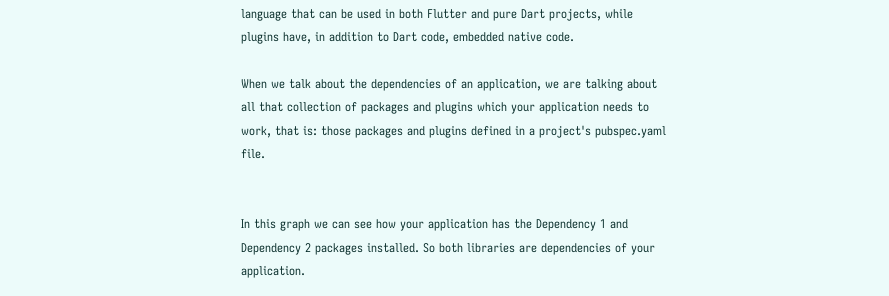language that can be used in both Flutter and pure Dart projects, while plugins have, in addition to Dart code, embedded native code.

When we talk about the dependencies of an application, we are talking about all that collection of packages and plugins which your application needs to work, that is: those packages and plugins defined in a project's pubspec.yaml file.


In this graph we can see how your application has the Dependency 1 and Dependency 2 packages installed. So both libraries are dependencies of your application.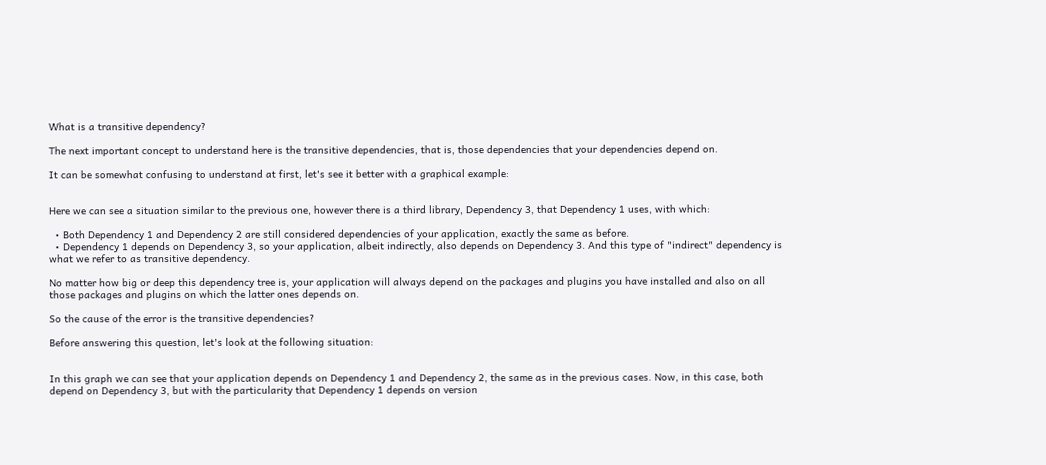What is a transitive dependency?

The next important concept to understand here is the transitive dependencies, that is, those dependencies that your dependencies depend on.

It can be somewhat confusing to understand at first, let's see it better with a graphical example:


Here we can see a situation similar to the previous one, however there is a third library, Dependency 3, that Dependency 1 uses, with which:

  • Both Dependency 1 and Dependency 2 are still considered dependencies of your application, exactly the same as before.
  • Dependency 1 depends on Dependency 3, so your application, albeit indirectly, also depends on Dependency 3. And this type of "indirect" dependency is what we refer to as transitive dependency.

No matter how big or deep this dependency tree is, your application will always depend on the packages and plugins you have installed and also on all those packages and plugins on which the latter ones depends on.

So the cause of the error is the transitive dependencies?

Before answering this question, let's look at the following situation:


In this graph we can see that your application depends on Dependency 1 and Dependency 2, the same as in the previous cases. Now, in this case, both depend on Dependency 3, but with the particularity that Dependency 1 depends on version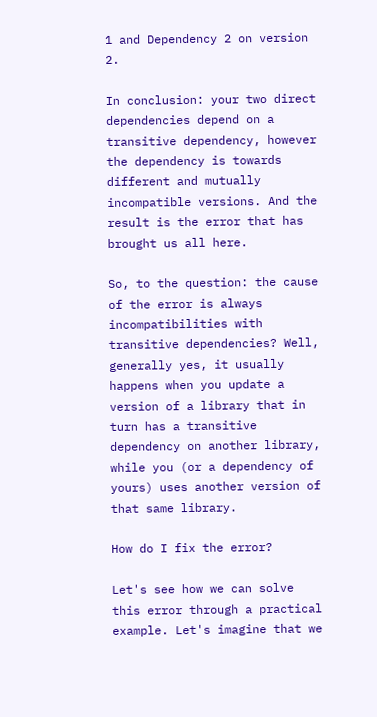1 and Dependency 2 on version 2.

In conclusion: your two direct dependencies depend on a transitive dependency, however the dependency is towards different and mutually incompatible versions. And the result is the error that has brought us all here.

So, to the question: the cause of the error is always incompatibilities with transitive dependencies? Well, generally yes, it usually happens when you update a version of a library that in turn has a transitive dependency on another library, while you (or a dependency of yours) uses another version of that same library.

How do I fix the error?

Let's see how we can solve this error through a practical example. Let's imagine that we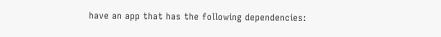have an app that has the following dependencies: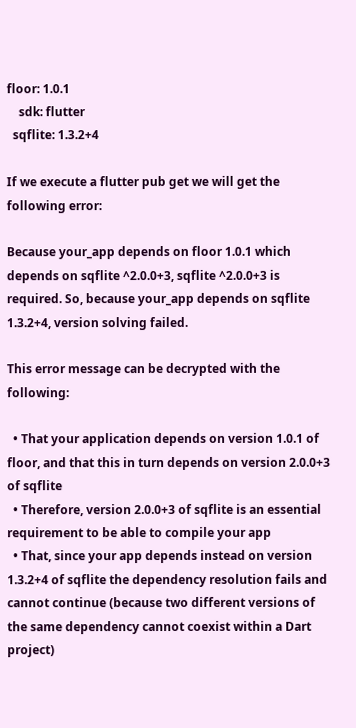floor: 1.0.1
    sdk: flutter
  sqflite: 1.3.2+4

If we execute a flutter pub get we will get the following error:

Because your_app depends on floor 1.0.1 which depends on sqflite ^2.0.0+3, sqflite ^2.0.0+3 is required. So, because your_app depends on sqflite 1.3.2+4, version solving failed.

This error message can be decrypted with the following:

  • That your application depends on version 1.0.1 of floor, and that this in turn depends on version 2.0.0+3 of sqflite
  • Therefore, version 2.0.0+3 of sqflite is an essential requirement to be able to compile your app
  • That, since your app depends instead on version 1.3.2+4 of sqflite the dependency resolution fails and cannot continue (because two different versions of the same dependency cannot coexist within a Dart project)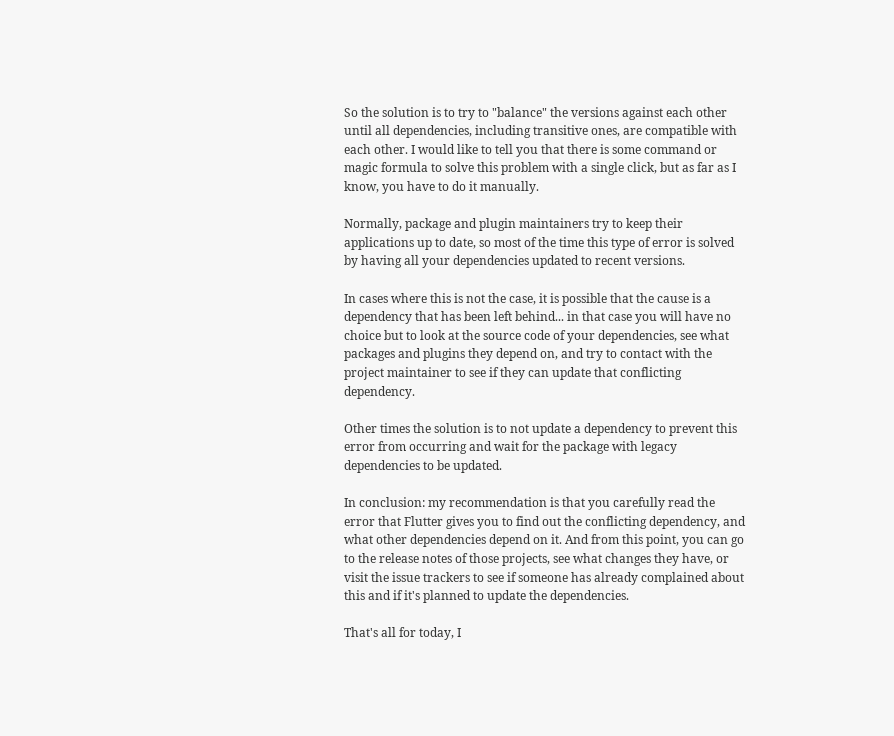So the solution is to try to "balance" the versions against each other until all dependencies, including transitive ones, are compatible with each other. I would like to tell you that there is some command or magic formula to solve this problem with a single click, but as far as I know, you have to do it manually.

Normally, package and plugin maintainers try to keep their applications up to date, so most of the time this type of error is solved by having all your dependencies updated to recent versions.

In cases where this is not the case, it is possible that the cause is a dependency that has been left behind... in that case you will have no choice but to look at the source code of your dependencies, see what packages and plugins they depend on, and try to contact with the project maintainer to see if they can update that conflicting dependency.

Other times the solution is to not update a dependency to prevent this error from occurring and wait for the package with legacy dependencies to be updated.

In conclusion: my recommendation is that you carefully read the error that Flutter gives you to find out the conflicting dependency, and what other dependencies depend on it. And from this point, you can go to the release notes of those projects, see what changes they have, or visit the issue trackers to see if someone has already complained about this and if it's planned to update the dependencies.

That's all for today, I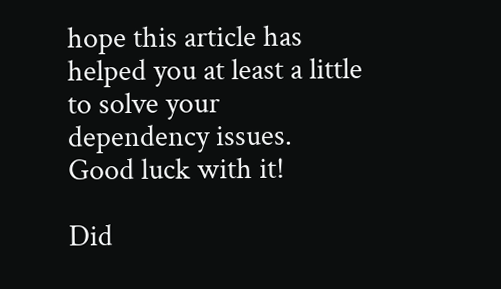hope this article has helped you at least a little to solve your dependency issues. Good luck with it!

Did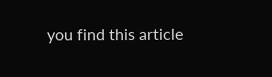you find this article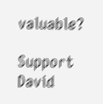valuable?

Support David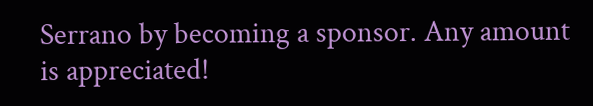Serrano by becoming a sponsor. Any amount is appreciated!